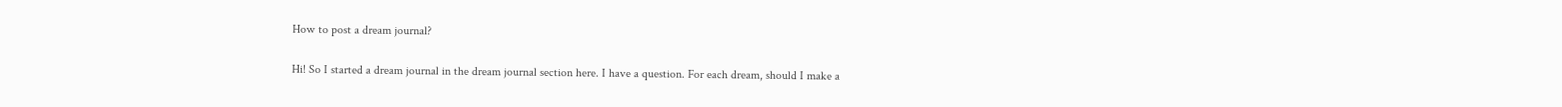How to post a dream journal?

Hi! So I started a dream journal in the dream journal section here. I have a question. For each dream, should I make a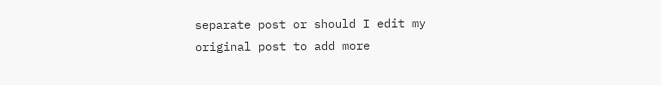separate post or should I edit my original post to add more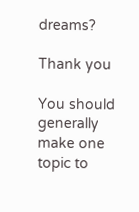dreams?

Thank you

You should generally make one topic to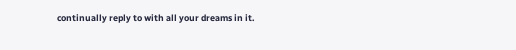continually reply to with all your dreams in it.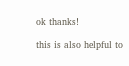ok thanks!

this is also helpful to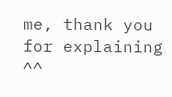me, thank you for explaining ^^